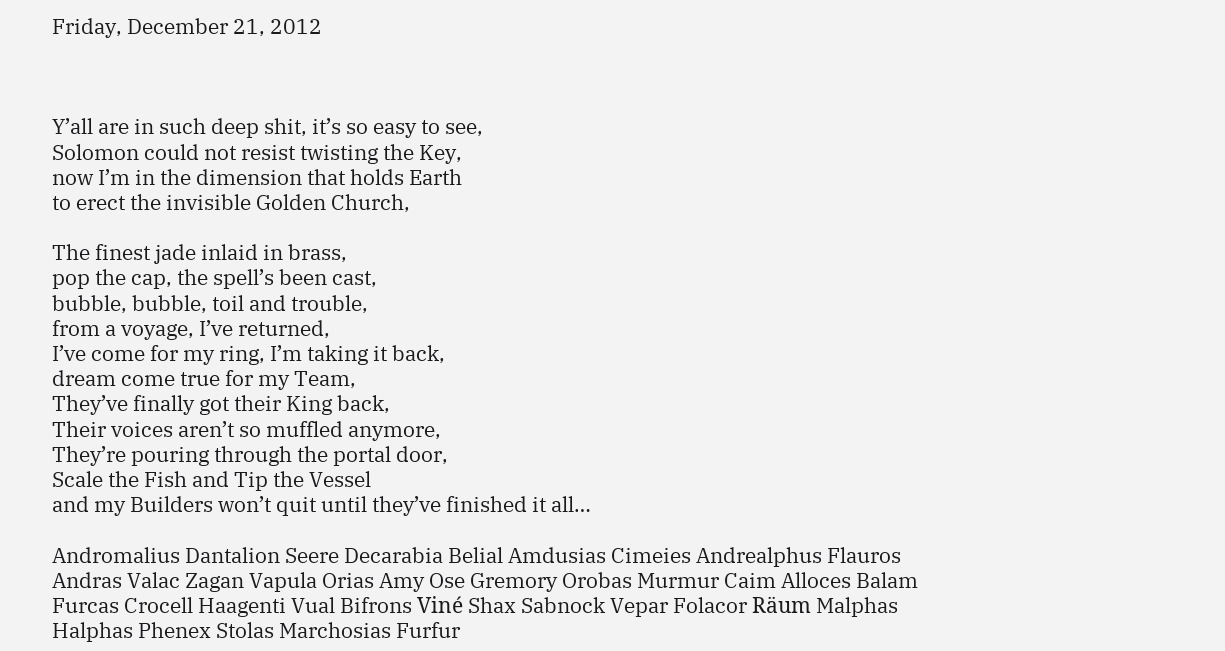Friday, December 21, 2012



Y’all are in such deep shit, it’s so easy to see,
Solomon could not resist twisting the Key,
now I’m in the dimension that holds Earth
to erect the invisible Golden Church,

The finest jade inlaid in brass,
pop the cap, the spell’s been cast,
bubble, bubble, toil and trouble,
from a voyage, I’ve returned,
I’ve come for my ring, I’m taking it back,
dream come true for my Team,
They’ve finally got their King back,
Their voices aren’t so muffled anymore,
They’re pouring through the portal door,
Scale the Fish and Tip the Vessel
and my Builders won’t quit until they’ve finished it all…

Andromalius Dantalion Seere Decarabia Belial Amdusias Cimeies Andrealphus Flauros Andras Valac Zagan Vapula Orias Amy Ose Gremory Orobas Murmur Caim Alloces Balam Furcas Crocell Haagenti Vual Bifrons Viné Shax Sabnock Vepar Folacor Räum Malphas Halphas Phenex Stolas Marchosias Furfur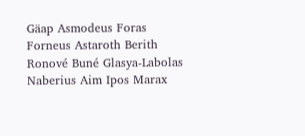Gäap Asmodeus Foras Forneus Astaroth Berith Ronové Buné Glasya-Labolas Naberius Aim Ipos Marax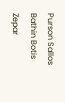Purson Sallos Bathin Botis Zepar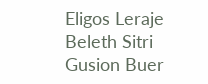Eligos Leraje Beleth Sitri Gusion Buer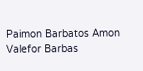Paimon Barbatos Amon Valefor Barbas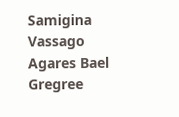Samigina Vassago Agares Bael Gregree